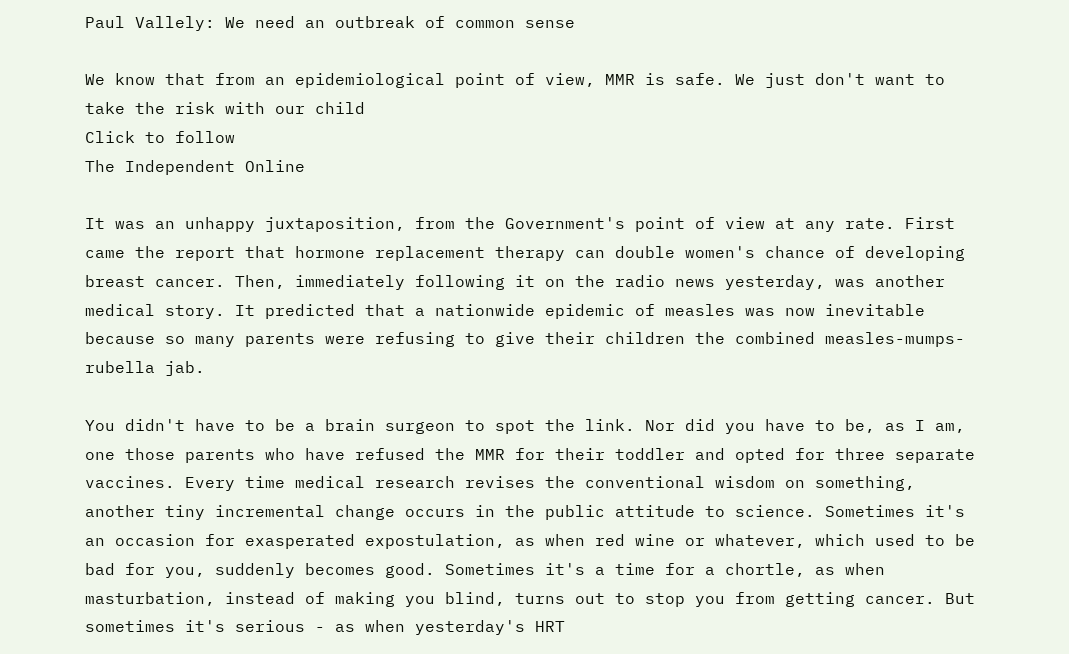Paul Vallely: We need an outbreak of common sense

We know that from an epidemiological point of view, MMR is safe. We just don't want to take the risk with our child
Click to follow
The Independent Online

It was an unhappy juxtaposition, from the Government's point of view at any rate. First came the report that hormone replacement therapy can double women's chance of developing breast cancer. Then, immediately following it on the radio news yesterday, was another medical story. It predicted that a nationwide epidemic of measles was now inevitable because so many parents were refusing to give their children the combined measles-mumps-rubella jab.

You didn't have to be a brain surgeon to spot the link. Nor did you have to be, as I am, one those parents who have refused the MMR for their toddler and opted for three separate vaccines. Every time medical research revises the conventional wisdom on something, another tiny incremental change occurs in the public attitude to science. Sometimes it's an occasion for exasperated expostulation, as when red wine or whatever, which used to be bad for you, suddenly becomes good. Sometimes it's a time for a chortle, as when masturbation, instead of making you blind, turns out to stop you from getting cancer. But sometimes it's serious - as when yesterday's HRT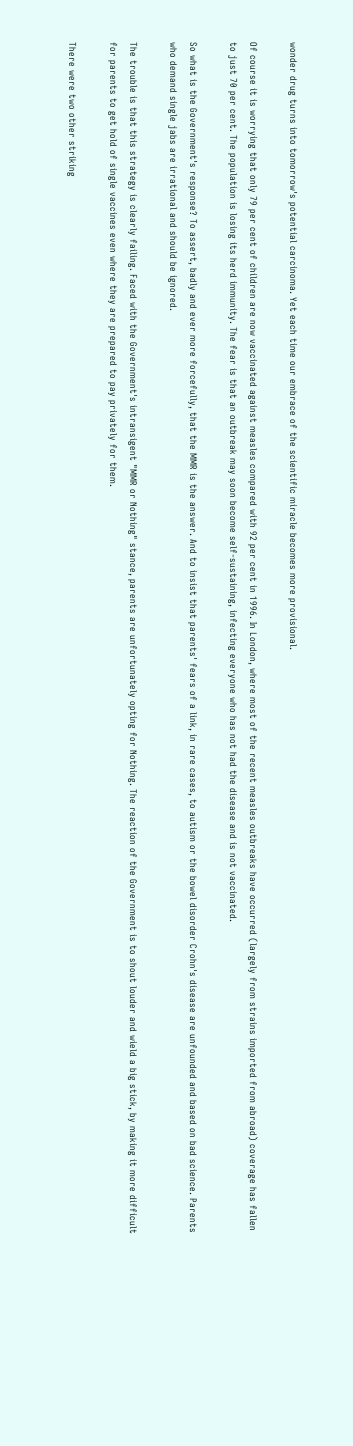wonder drug turns into tomorrow's potential carcinoma. Yet each time our embrace of the scientific miracle becomes more provisional.

Of course it is worrying that only 79 per cent of children are now vaccinated against measles compared with 92 per cent in 1996. In London, where most of the recent measles outbreaks have occurred (largely from strains imported from abroad) coverage has fallen to just 70 per cent. The population is losing its herd immunity. The fear is that an outbreak may soon become self-sustaining, infecting everyone who has not had the disease and is not vaccinated.

So what is the Government's response? To assert, badly and ever more forcefully, that the MMR is the answer. And to insist that parents' fears of a link, in rare cases, to autism or the bowel disorder Crohn's disease are unfounded and based on bad science. Parents who demand single jabs are irrational and should be ignored.

The trouble is that this strategy is clearly failing. Faced with the Government's intransigent "MMR or Nothing" stance, parents are unfortunately opting for Nothing. The reaction of the Government is to shout louder and wield a big stick, by making it more difficult for parents to get hold of single vaccines even where they are prepared to pay privately for them.

There were two other striking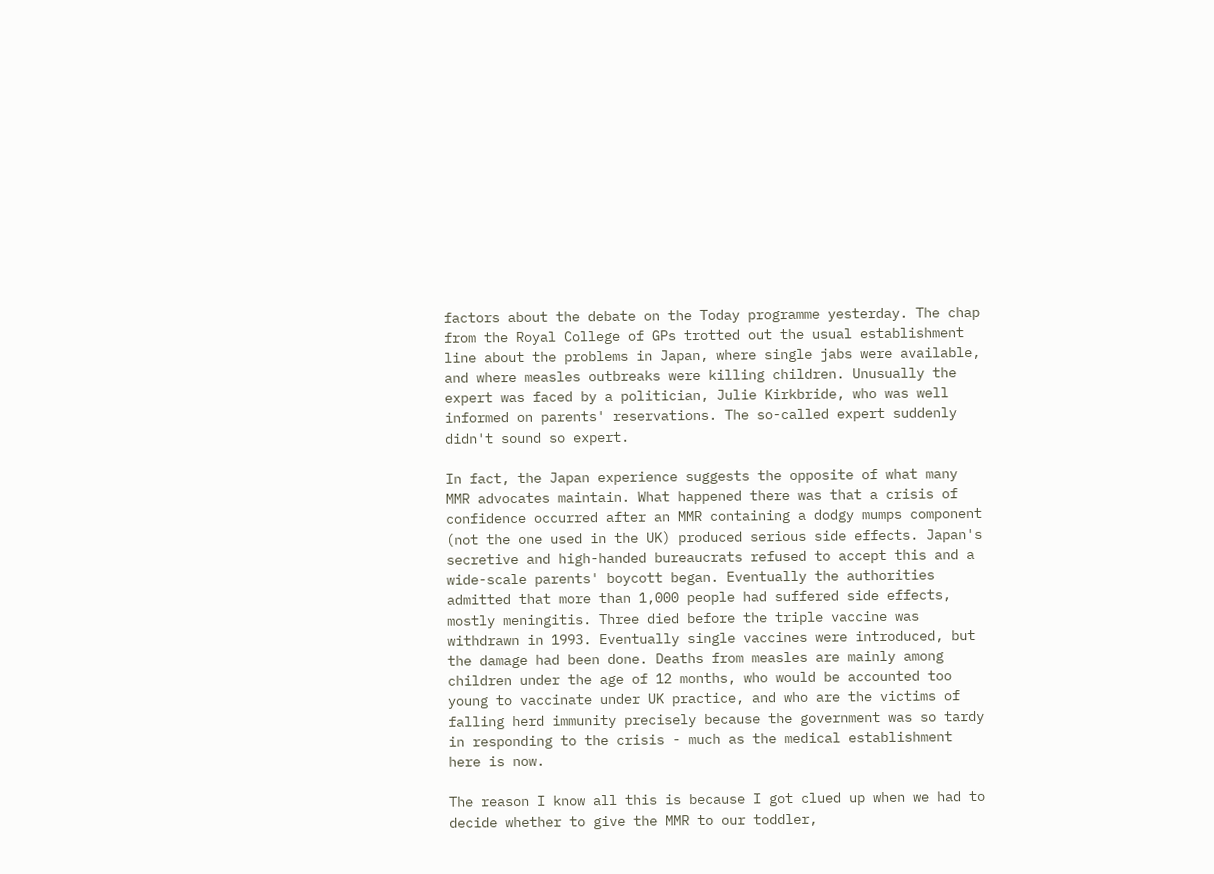factors about the debate on the Today programme yesterday. The chap from the Royal College of GPs trotted out the usual establishment line about the problems in Japan, where single jabs were available, and where measles outbreaks were killing children. Unusually the expert was faced by a politician, Julie Kirkbride, who was well informed on parents' reservations. The so-called expert suddenly didn't sound so expert.

In fact, the Japan experience suggests the opposite of what many MMR advocates maintain. What happened there was that a crisis of confidence occurred after an MMR containing a dodgy mumps component (not the one used in the UK) produced serious side effects. Japan's secretive and high-handed bureaucrats refused to accept this and a wide-scale parents' boycott began. Eventually the authorities admitted that more than 1,000 people had suffered side effects, mostly meningitis. Three died before the triple vaccine was withdrawn in 1993. Eventually single vaccines were introduced, but the damage had been done. Deaths from measles are mainly among children under the age of 12 months, who would be accounted too young to vaccinate under UK practice, and who are the victims of falling herd immunity precisely because the government was so tardy in responding to the crisis - much as the medical establishment here is now.

The reason I know all this is because I got clued up when we had to decide whether to give the MMR to our toddler,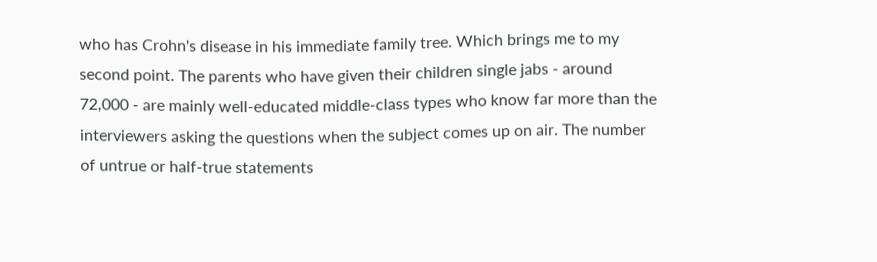who has Crohn's disease in his immediate family tree. Which brings me to my second point. The parents who have given their children single jabs - around 72,000 - are mainly well-educated middle-class types who know far more than the interviewers asking the questions when the subject comes up on air. The number of untrue or half-true statements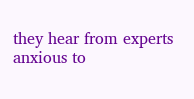they hear from experts anxious to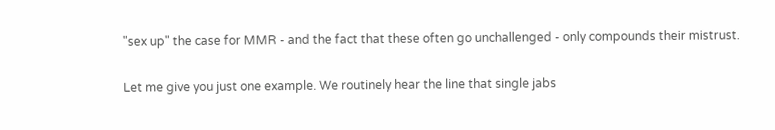"sex up" the case for MMR - and the fact that these often go unchallenged - only compounds their mistrust.

Let me give you just one example. We routinely hear the line that single jabs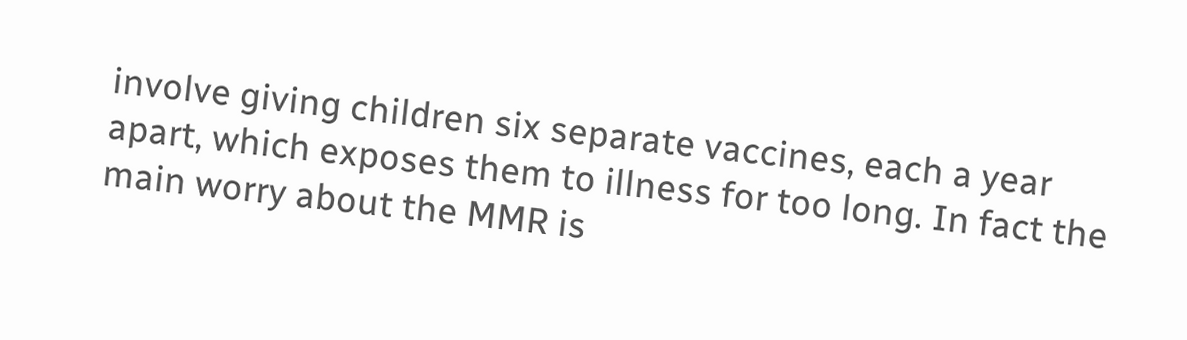involve giving children six separate vaccines, each a year apart, which exposes them to illness for too long. In fact the main worry about the MMR is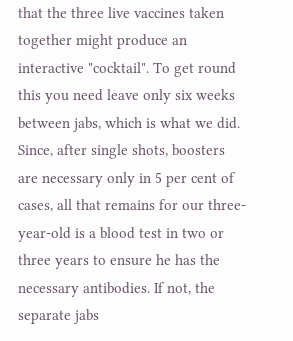that the three live vaccines taken together might produce an interactive "cocktail". To get round this you need leave only six weeks between jabs, which is what we did. Since, after single shots, boosters are necessary only in 5 per cent of cases, all that remains for our three-year-old is a blood test in two or three years to ensure he has the necessary antibodies. If not, the separate jabs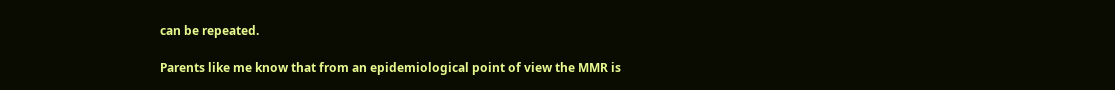can be repeated.

Parents like me know that from an epidemiological point of view the MMR is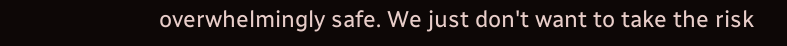overwhelmingly safe. We just don't want to take the risk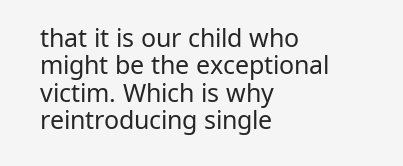that it is our child who might be the exceptional victim. Which is why reintroducing single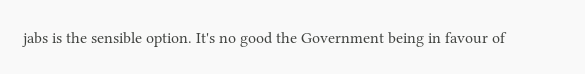jabs is the sensible option. It's no good the Government being in favour of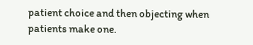patient choice and then objecting when patients make one.